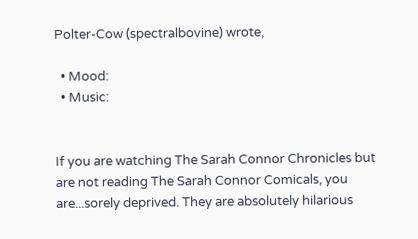Polter-Cow (spectralbovine) wrote,

  • Mood:
  • Music:


If you are watching The Sarah Connor Chronicles but are not reading The Sarah Connor Comicals, you are...sorely deprived. They are absolutely hilarious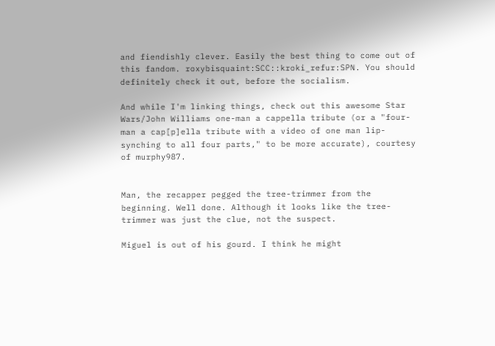and fiendishly clever. Easily the best thing to come out of this fandom. roxybisquaint:SCC::kroki_refur:SPN. You should definitely check it out, before the socialism.

And while I'm linking things, check out this awesome Star Wars/John Williams one-man a cappella tribute (or a "four-man a cap[p]ella tribute with a video of one man lip-synching to all four parts," to be more accurate), courtesy of murphy987.


Man, the recapper pegged the tree-trimmer from the beginning. Well done. Although it looks like the tree-trimmer was just the clue, not the suspect.

Miguel is out of his gourd. I think he might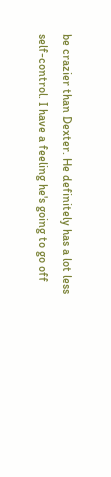be crazier than Dexter. He definitely has a lot less self-control. I have a feeling he's going to go off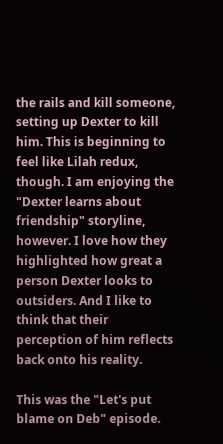the rails and kill someone, setting up Dexter to kill him. This is beginning to feel like Lilah redux, though. I am enjoying the "Dexter learns about friendship" storyline, however. I love how they highlighted how great a person Dexter looks to outsiders. And I like to think that their perception of him reflects back onto his reality.

This was the "Let's put blame on Deb" episode.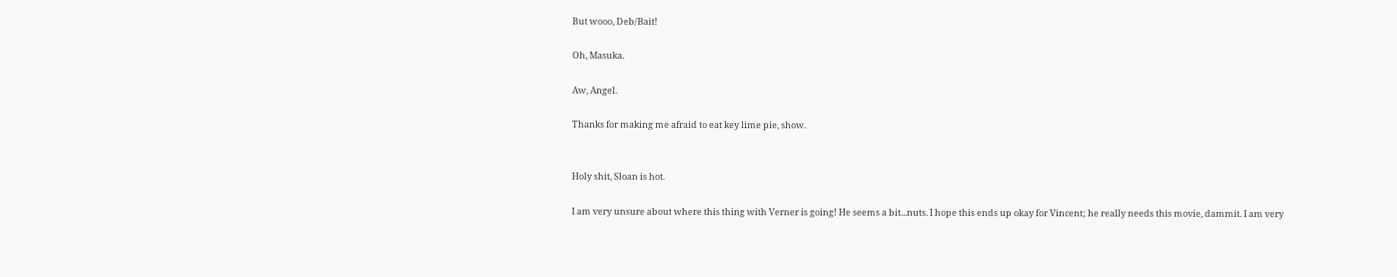But wooo, Deb/Bait!

Oh, Masuka.

Aw, Angel.

Thanks for making me afraid to eat key lime pie, show.


Holy shit, Sloan is hot.

I am very unsure about where this thing with Verner is going! He seems a bit...nuts. I hope this ends up okay for Vincent; he really needs this movie, dammit. I am very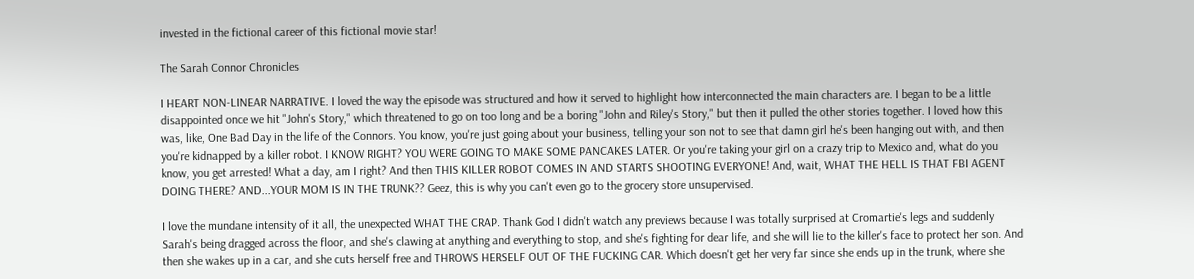invested in the fictional career of this fictional movie star!

The Sarah Connor Chronicles

I HEART NON-LINEAR NARRATIVE. I loved the way the episode was structured and how it served to highlight how interconnected the main characters are. I began to be a little disappointed once we hit "John's Story," which threatened to go on too long and be a boring "John and Riley's Story," but then it pulled the other stories together. I loved how this was, like, One Bad Day in the life of the Connors. You know, you're just going about your business, telling your son not to see that damn girl he's been hanging out with, and then you're kidnapped by a killer robot. I KNOW RIGHT? YOU WERE GOING TO MAKE SOME PANCAKES LATER. Or you're taking your girl on a crazy trip to Mexico and, what do you know, you get arrested! What a day, am I right? And then THIS KILLER ROBOT COMES IN AND STARTS SHOOTING EVERYONE! And, wait, WHAT THE HELL IS THAT FBI AGENT DOING THERE? AND...YOUR MOM IS IN THE TRUNK?? Geez, this is why you can't even go to the grocery store unsupervised.

I love the mundane intensity of it all, the unexpected WHAT THE CRAP. Thank God I didn't watch any previews because I was totally surprised at Cromartie's legs and suddenly Sarah's being dragged across the floor, and she's clawing at anything and everything to stop, and she's fighting for dear life, and she will lie to the killer's face to protect her son. And then she wakes up in a car, and she cuts herself free and THROWS HERSELF OUT OF THE FUCKING CAR. Which doesn't get her very far since she ends up in the trunk, where she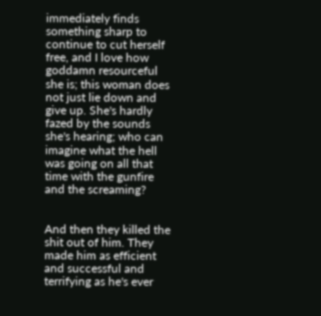immediately finds something sharp to continue to cut herself free, and I love how goddamn resourceful she is; this woman does not just lie down and give up. She's hardly fazed by the sounds she's hearing; who can imagine what the hell was going on all that time with the gunfire and the screaming?


And then they killed the shit out of him. They made him as efficient and successful and terrifying as he's ever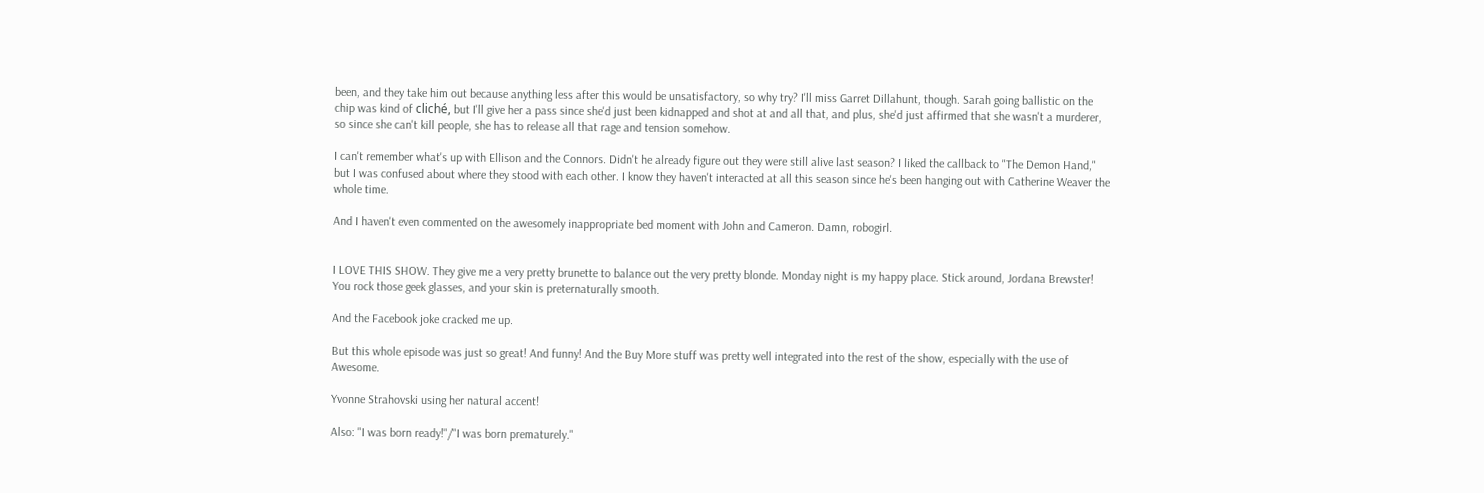been, and they take him out because anything less after this would be unsatisfactory, so why try? I'll miss Garret Dillahunt, though. Sarah going ballistic on the chip was kind of cliché, but I'll give her a pass since she'd just been kidnapped and shot at and all that, and plus, she'd just affirmed that she wasn't a murderer, so since she can't kill people, she has to release all that rage and tension somehow.

I can't remember what's up with Ellison and the Connors. Didn't he already figure out they were still alive last season? I liked the callback to "The Demon Hand," but I was confused about where they stood with each other. I know they haven't interacted at all this season since he's been hanging out with Catherine Weaver the whole time.

And I haven't even commented on the awesomely inappropriate bed moment with John and Cameron. Damn, robogirl.


I LOVE THIS SHOW. They give me a very pretty brunette to balance out the very pretty blonde. Monday night is my happy place. Stick around, Jordana Brewster! You rock those geek glasses, and your skin is preternaturally smooth.

And the Facebook joke cracked me up.

But this whole episode was just so great! And funny! And the Buy More stuff was pretty well integrated into the rest of the show, especially with the use of Awesome.

Yvonne Strahovski using her natural accent!

Also: "I was born ready!"/"I was born prematurely."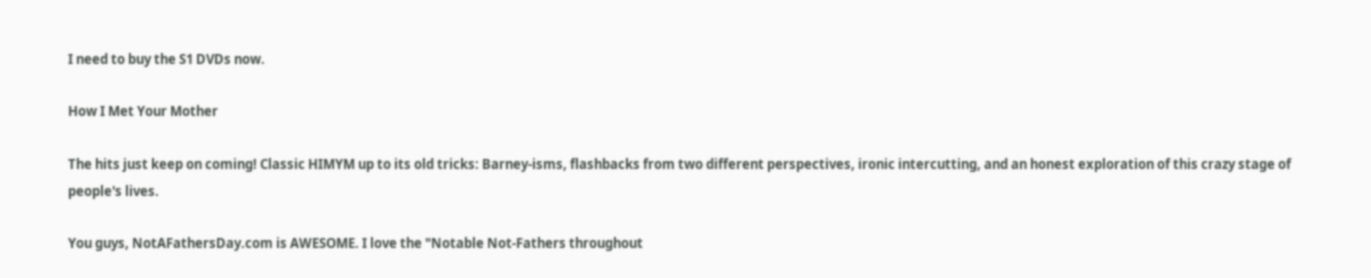I need to buy the S1 DVDs now.

How I Met Your Mother

The hits just keep on coming! Classic HIMYM up to its old tricks: Barney-isms, flashbacks from two different perspectives, ironic intercutting, and an honest exploration of this crazy stage of people's lives.

You guys, NotAFathersDay.com is AWESOME. I love the "Notable Not-Fathers throughout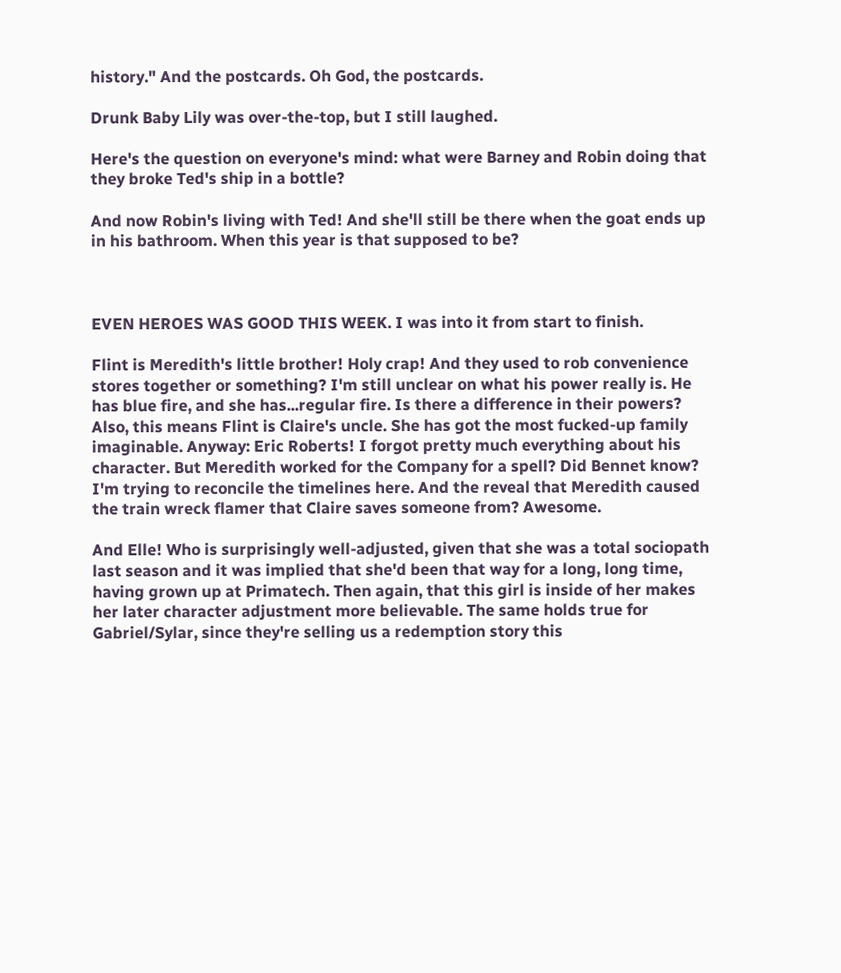history." And the postcards. Oh God, the postcards.

Drunk Baby Lily was over-the-top, but I still laughed.

Here's the question on everyone's mind: what were Barney and Robin doing that they broke Ted's ship in a bottle?

And now Robin's living with Ted! And she'll still be there when the goat ends up in his bathroom. When this year is that supposed to be?



EVEN HEROES WAS GOOD THIS WEEK. I was into it from start to finish.

Flint is Meredith's little brother! Holy crap! And they used to rob convenience stores together or something? I'm still unclear on what his power really is. He has blue fire, and she has...regular fire. Is there a difference in their powers? Also, this means Flint is Claire's uncle. She has got the most fucked-up family imaginable. Anyway: Eric Roberts! I forgot pretty much everything about his character. But Meredith worked for the Company for a spell? Did Bennet know? I'm trying to reconcile the timelines here. And the reveal that Meredith caused the train wreck flamer that Claire saves someone from? Awesome.

And Elle! Who is surprisingly well-adjusted, given that she was a total sociopath last season and it was implied that she'd been that way for a long, long time, having grown up at Primatech. Then again, that this girl is inside of her makes her later character adjustment more believable. The same holds true for Gabriel/Sylar, since they're selling us a redemption story this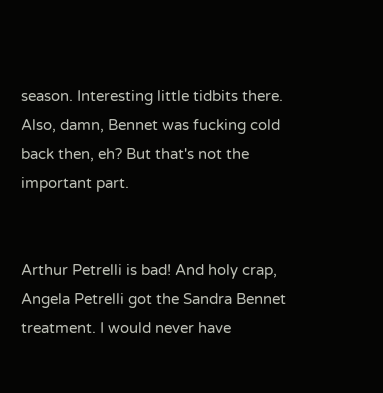season. Interesting little tidbits there. Also, damn, Bennet was fucking cold back then, eh? But that's not the important part.


Arthur Petrelli is bad! And holy crap, Angela Petrelli got the Sandra Bennet treatment. I would never have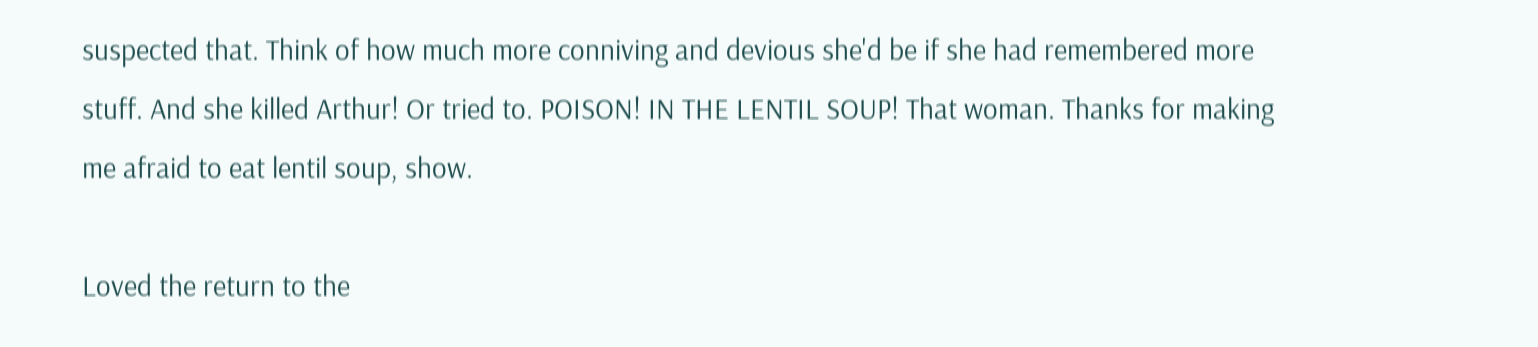suspected that. Think of how much more conniving and devious she'd be if she had remembered more stuff. And she killed Arthur! Or tried to. POISON! IN THE LENTIL SOUP! That woman. Thanks for making me afraid to eat lentil soup, show.

Loved the return to the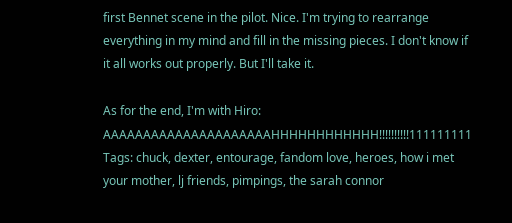first Bennet scene in the pilot. Nice. I'm trying to rearrange everything in my mind and fill in the missing pieces. I don't know if it all works out properly. But I'll take it.

As for the end, I'm with Hiro: AAAAAAAAAAAAAAAAAAAAAHHHHHHHHHHHH!!!!!!!!!!111111111
Tags: chuck, dexter, entourage, fandom love, heroes, how i met your mother, lj friends, pimpings, the sarah connor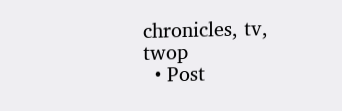chronicles, tv, twop
  • Post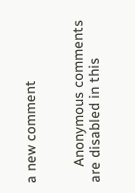a new comment


    Anonymous comments are disabled in this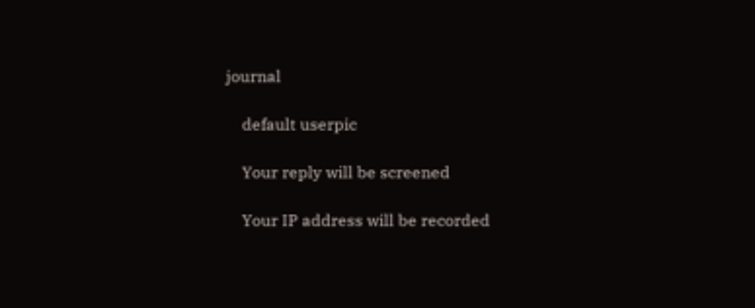journal

    default userpic

    Your reply will be screened

    Your IP address will be recorded